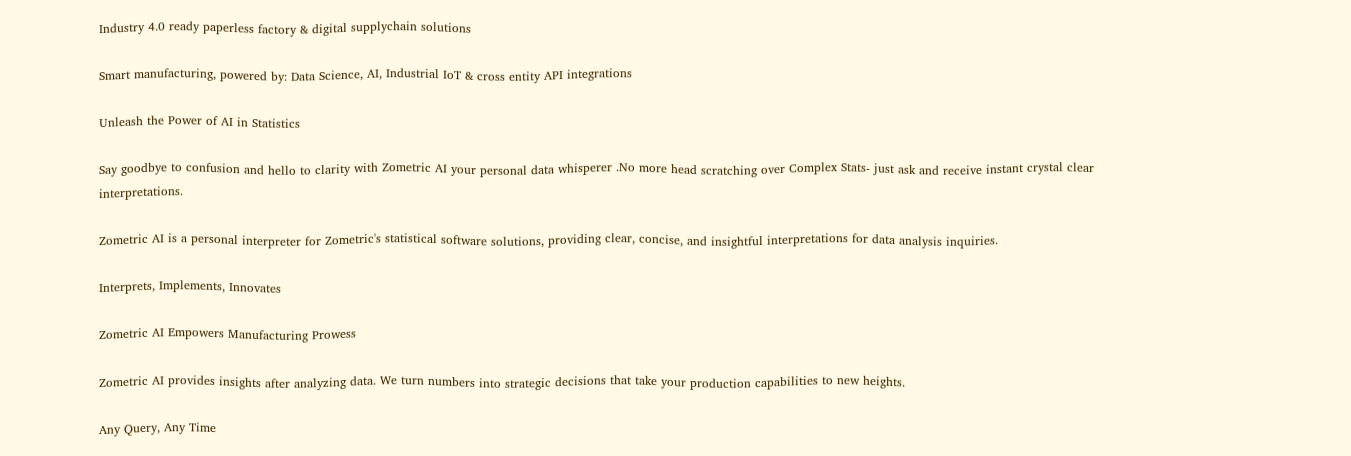Industry 4.0 ready paperless factory & digital supplychain solutions

Smart manufacturing, powered by: Data Science, AI, Industrial IoT & cross entity API integrations

Unleash the Power of AI in Statistics

Say goodbye to confusion and hello to clarity with Zometric AI your personal data whisperer .No more head scratching over Complex Stats- just ask and receive instant crystal clear interpretations.

Zometric AI is a personal interpreter for Zometric's statistical software solutions, providing clear, concise, and insightful interpretations for data analysis inquiries.

Interprets, Implements, Innovates

Zometric AI Empowers Manufacturing Prowess

Zometric AI provides insights after analyzing data. We turn numbers into strategic decisions that take your production capabilities to new heights.

Any Query, Any Time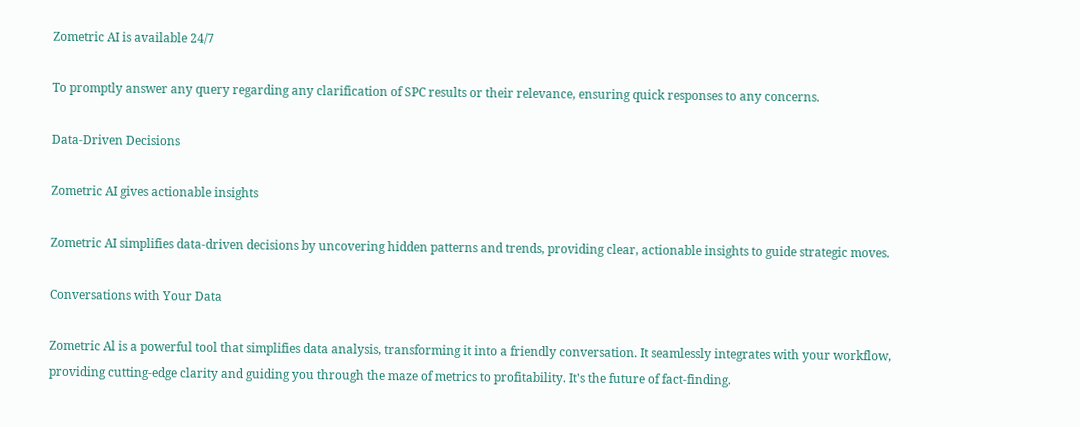Zometric AI is available 24/7

To promptly answer any query regarding any clarification of SPC results or their relevance, ensuring quick responses to any concerns.

Data-Driven Decisions

Zometric AI gives actionable insights

Zometric AI simplifies data-driven decisions by uncovering hidden patterns and trends, providing clear, actionable insights to guide strategic moves.

Conversations with Your Data

Zometric Al is a powerful tool that simplifies data analysis, transforming it into a friendly conversation. It seamlessly integrates with your workflow, providing cutting-edge clarity and guiding you through the maze of metrics to profitability. It's the future of fact-finding.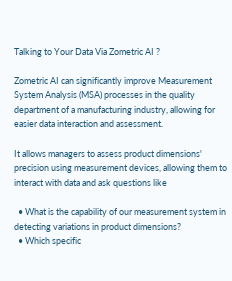Talking to Your Data Via Zometric AI ?

Zometric AI can significantly improve Measurement System Analysis (MSA) processes in the quality department of a manufacturing industry, allowing for easier data interaction and assessment.

It allows managers to assess product dimensions' precision using measurement devices, allowing them to interact with data and ask questions like

  • What is the capability of our measurement system in detecting variations in product dimensions?
  • Which specific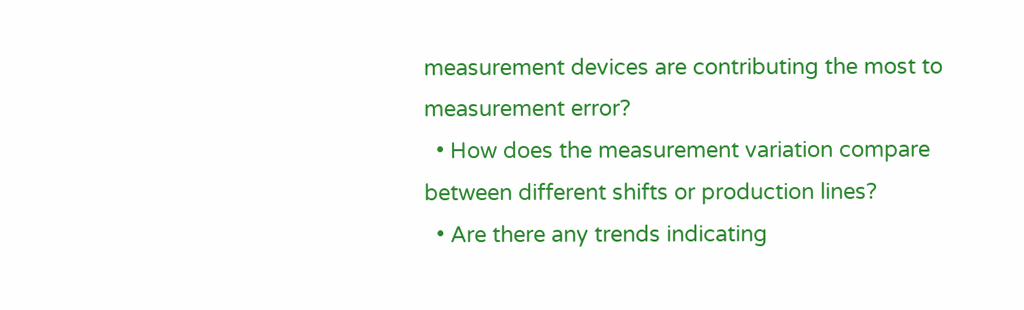measurement devices are contributing the most to measurement error?
  • How does the measurement variation compare between different shifts or production lines?
  • Are there any trends indicating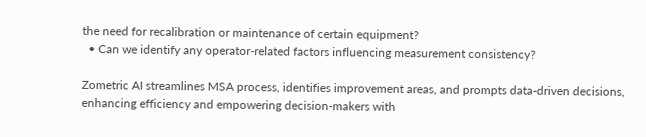the need for recalibration or maintenance of certain equipment?
  • Can we identify any operator-related factors influencing measurement consistency?

Zometric AI streamlines MSA process, identifies improvement areas, and prompts data-driven decisions, enhancing efficiency and empowering decision-makers with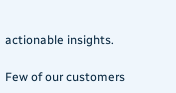actionable insights.

Few of our customers